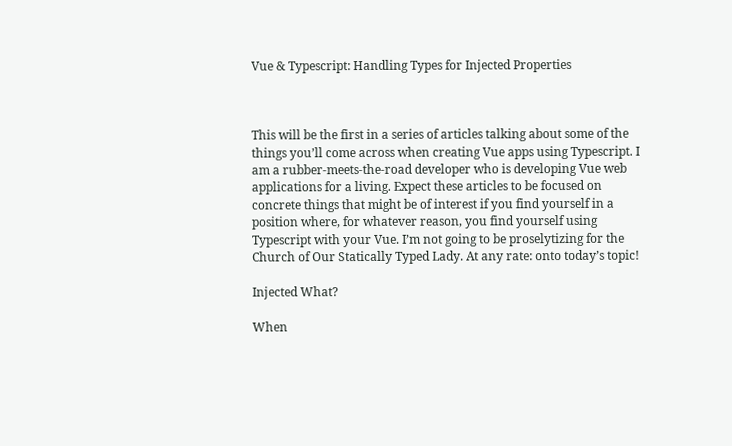Vue & Typescript: Handling Types for Injected Properties



This will be the first in a series of articles talking about some of the things you’ll come across when creating Vue apps using Typescript. I am a rubber-meets-the-road developer who is developing Vue web applications for a living. Expect these articles to be focused on concrete things that might be of interest if you find yourself in a position where, for whatever reason, you find yourself using Typescript with your Vue. I’m not going to be proselytizing for the Church of Our Statically Typed Lady. At any rate: onto today’s topic!

Injected What?

When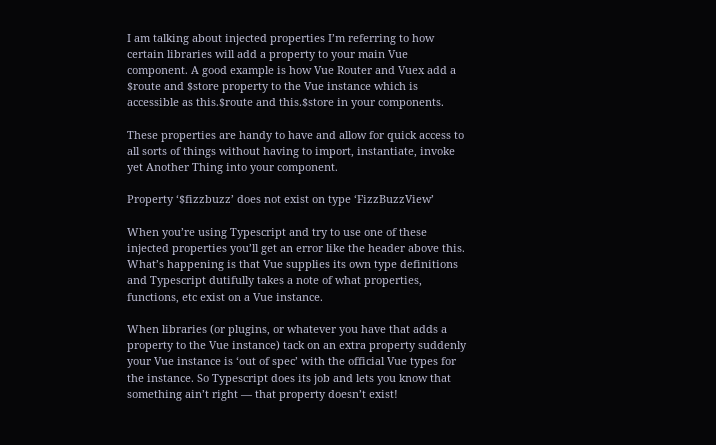I am talking about injected properties I’m referring to how certain libraries will add a property to your main Vue component. A good example is how Vue Router and Vuex add a $route and $store property to the Vue instance which is accessible as this.$route and this.$store in your components.

These properties are handy to have and allow for quick access to all sorts of things without having to import, instantiate, invoke yet Another Thing into your component.

Property ‘$fizzbuzz’ does not exist on type ‘FizzBuzzView’

When you’re using Typescript and try to use one of these injected properties you’ll get an error like the header above this. What’s happening is that Vue supplies its own type definitions and Typescript dutifully takes a note of what properties, functions, etc exist on a Vue instance.

When libraries (or plugins, or whatever you have that adds a property to the Vue instance) tack on an extra property suddenly your Vue instance is ‘out of spec’ with the official Vue types for the instance. So Typescript does its job and lets you know that something ain’t right — that property doesn’t exist!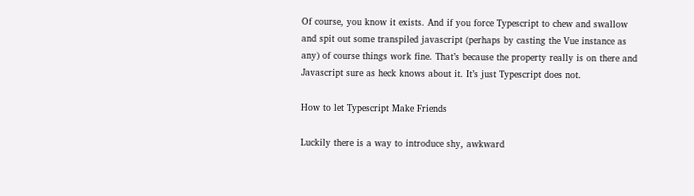Of course, you know it exists. And if you force Typescript to chew and swallow and spit out some transpiled javascript (perhaps by casting the Vue instance as any) of course things work fine. That’s because the property really is on there and Javascript sure as heck knows about it. It’s just Typescript does not.

How to let Typescript Make Friends

Luckily there is a way to introduce shy, awkward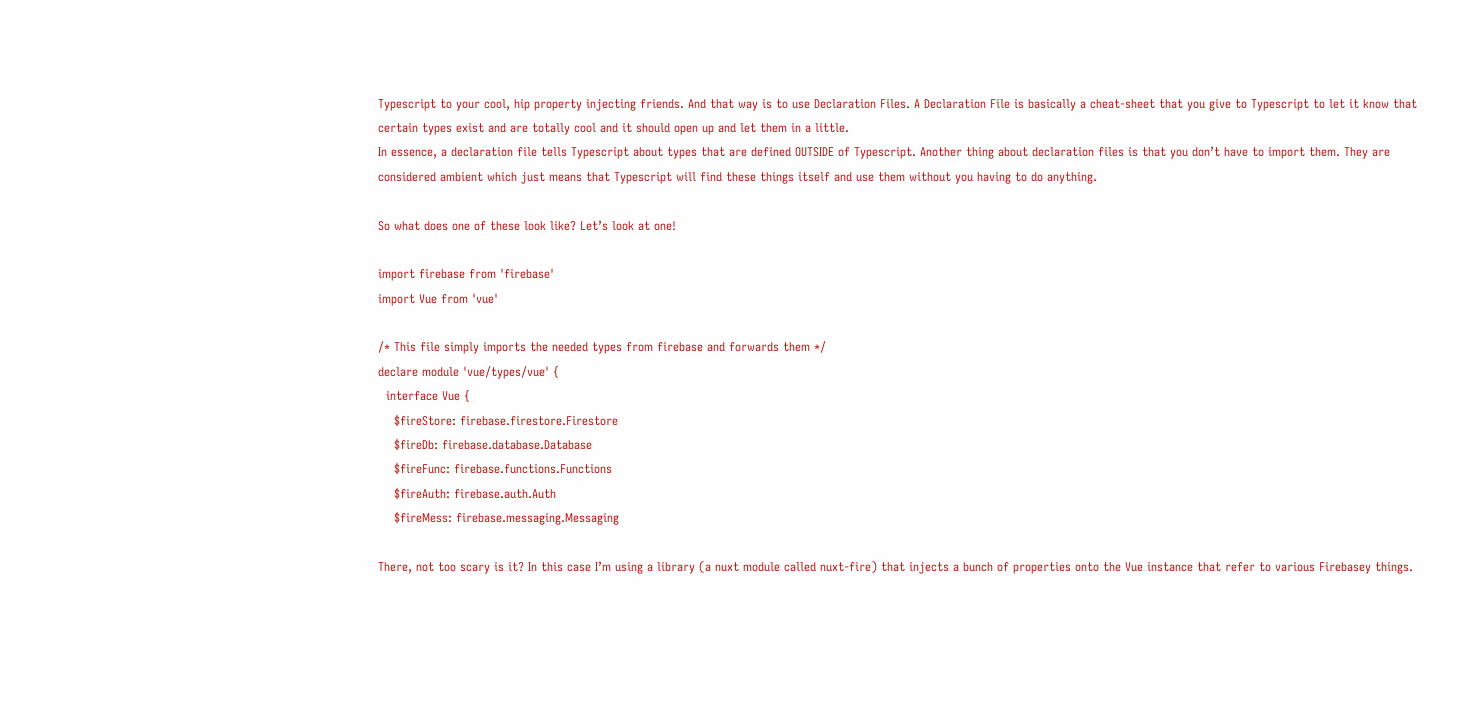Typescript to your cool, hip property injecting friends. And that way is to use Declaration Files. A Declaration File is basically a cheat-sheet that you give to Typescript to let it know that certain types exist and are totally cool and it should open up and let them in a little.
In essence, a declaration file tells Typescript about types that are defined OUTSIDE of Typescript. Another thing about declaration files is that you don’t have to import them. They are considered ambient which just means that Typescript will find these things itself and use them without you having to do anything.

So what does one of these look like? Let’s look at one!

import firebase from 'firebase'
import Vue from 'vue'

/* This file simply imports the needed types from firebase and forwards them */
declare module 'vue/types/vue' {
  interface Vue {
    $fireStore: firebase.firestore.Firestore
    $fireDb: firebase.database.Database
    $fireFunc: firebase.functions.Functions
    $fireAuth: firebase.auth.Auth
    $fireMess: firebase.messaging.Messaging

There, not too scary is it? In this case I’m using a library (a nuxt module called nuxt-fire) that injects a bunch of properties onto the Vue instance that refer to various Firebasey things.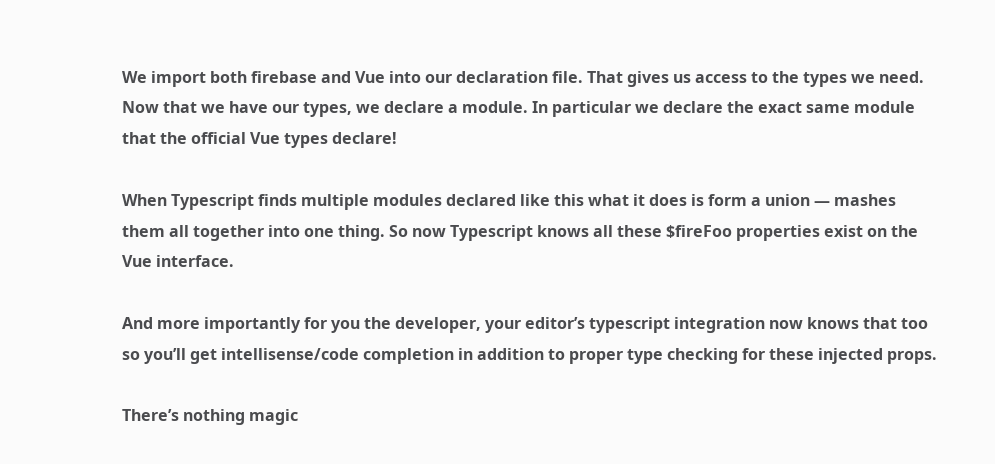We import both firebase and Vue into our declaration file. That gives us access to the types we need. Now that we have our types, we declare a module. In particular we declare the exact same module that the official Vue types declare!

When Typescript finds multiple modules declared like this what it does is form a union — mashes them all together into one thing. So now Typescript knows all these $fireFoo properties exist on the Vue interface.

And more importantly for you the developer, your editor’s typescript integration now knows that too so you’ll get intellisense/code completion in addition to proper type checking for these injected props.

There’s nothing magic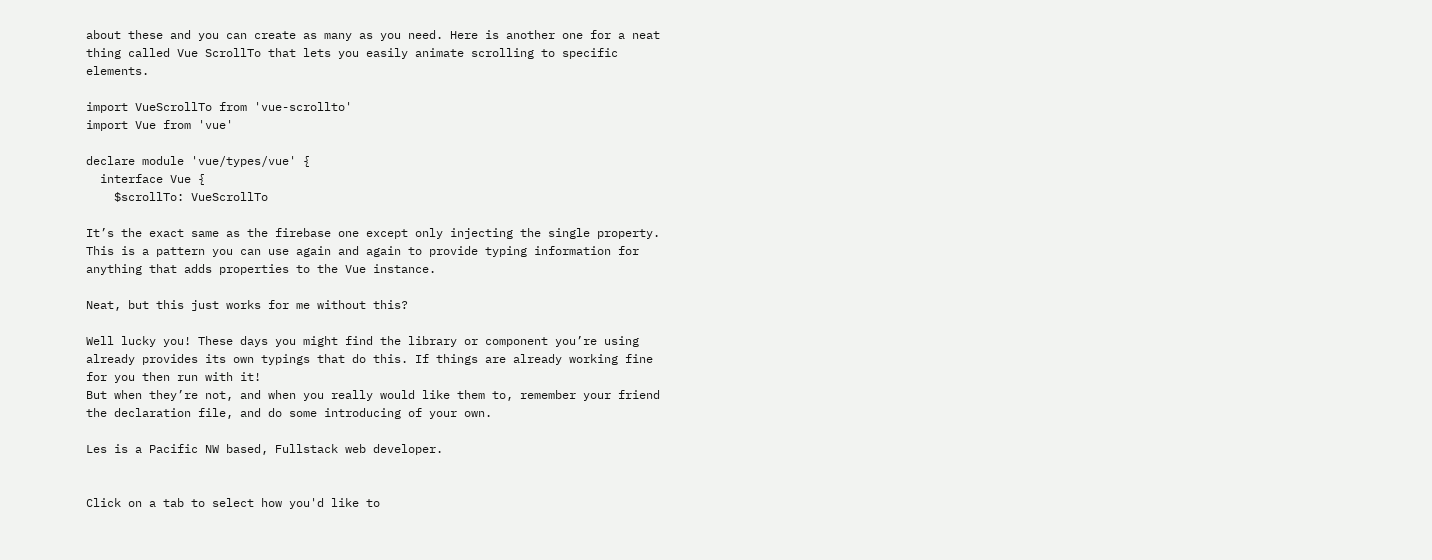about these and you can create as many as you need. Here is another one for a neat thing called Vue ScrollTo that lets you easily animate scrolling to specific elements.

import VueScrollTo from 'vue-scrollto'
import Vue from 'vue'

declare module 'vue/types/vue' {
  interface Vue {
    $scrollTo: VueScrollTo

It’s the exact same as the firebase one except only injecting the single property. This is a pattern you can use again and again to provide typing information for anything that adds properties to the Vue instance.

Neat, but this just works for me without this?

Well lucky you! These days you might find the library or component you’re using already provides its own typings that do this. If things are already working fine for you then run with it!
But when they’re not, and when you really would like them to, remember your friend the declaration file, and do some introducing of your own.

Les is a Pacific NW based, Fullstack web developer.


Click on a tab to select how you'd like to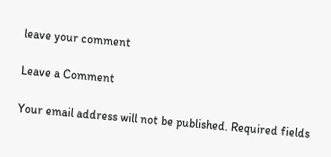leave your comment

Leave a Comment

Your email address will not be published. Required fields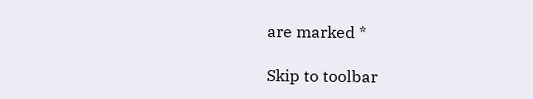are marked *

Skip to toolbar